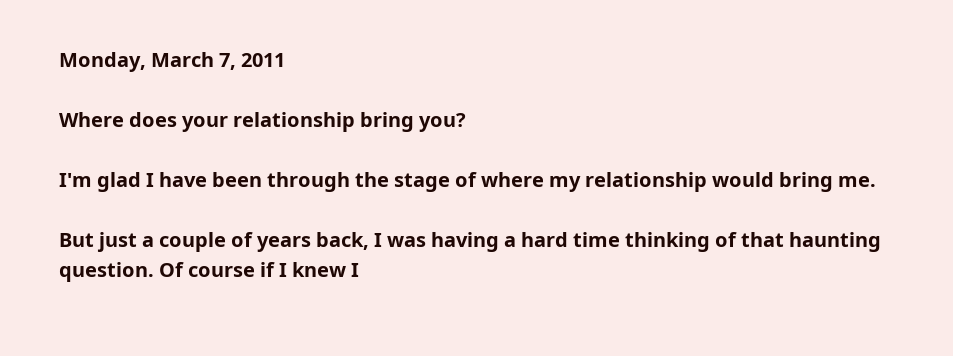Monday, March 7, 2011

Where does your relationship bring you?

I'm glad I have been through the stage of where my relationship would bring me.

But just a couple of years back, I was having a hard time thinking of that haunting question. Of course if I knew I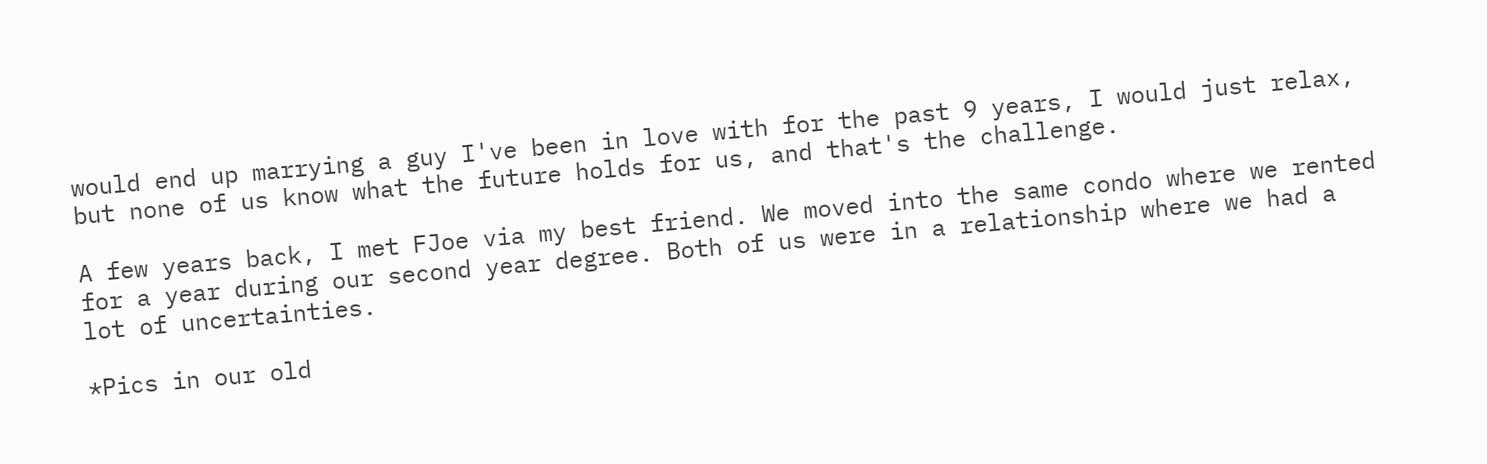would end up marrying a guy I've been in love with for the past 9 years, I would just relax, but none of us know what the future holds for us, and that's the challenge.

A few years back, I met FJoe via my best friend. We moved into the same condo where we rented for a year during our second year degree. Both of us were in a relationship where we had a lot of uncertainties.

*Pics in our old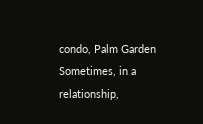condo, Palm Garden
Sometimes, in a relationship,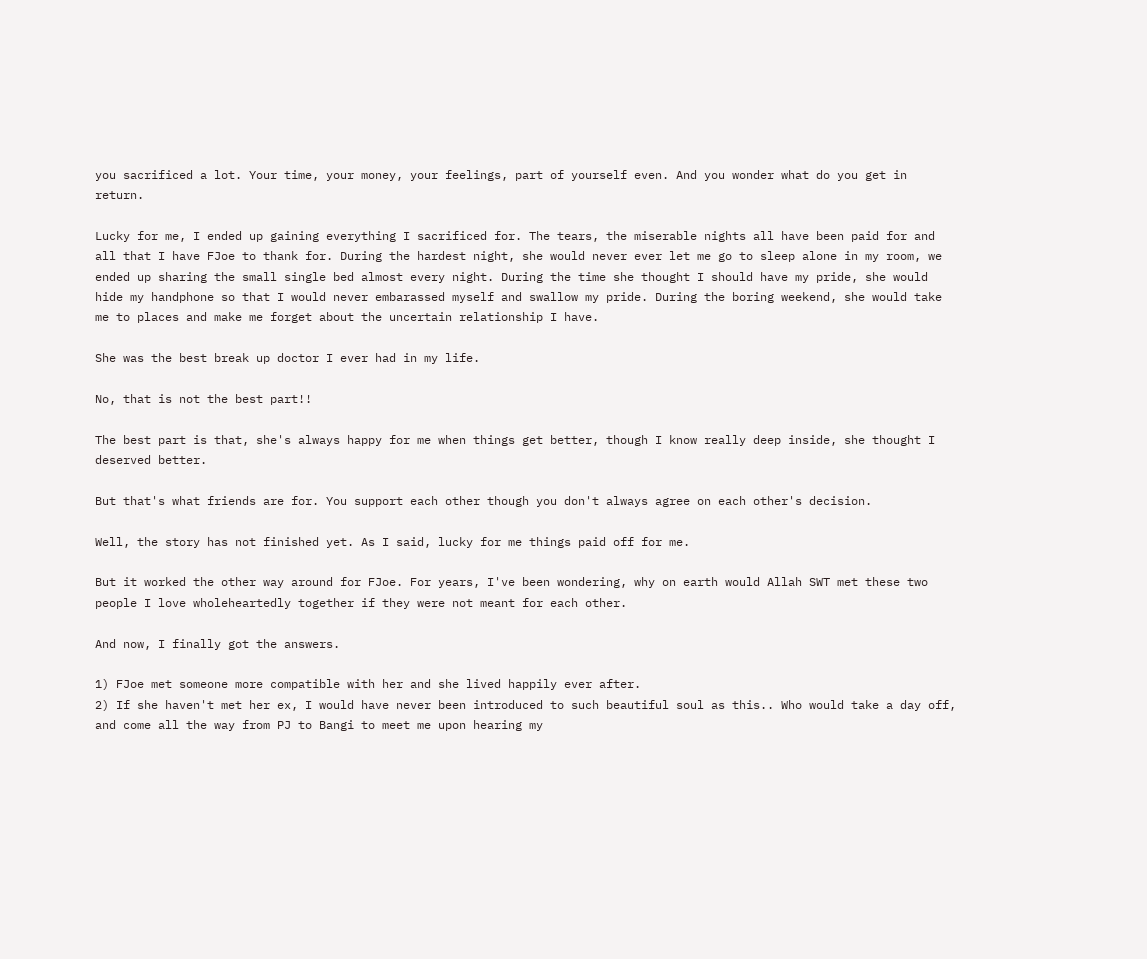you sacrificed a lot. Your time, your money, your feelings, part of yourself even. And you wonder what do you get in return.

Lucky for me, I ended up gaining everything I sacrificed for. The tears, the miserable nights all have been paid for and all that I have FJoe to thank for. During the hardest night, she would never ever let me go to sleep alone in my room, we ended up sharing the small single bed almost every night. During the time she thought I should have my pride, she would hide my handphone so that I would never embarassed myself and swallow my pride. During the boring weekend, she would take me to places and make me forget about the uncertain relationship I have.

She was the best break up doctor I ever had in my life.

No, that is not the best part!!

The best part is that, she's always happy for me when things get better, though I know really deep inside, she thought I deserved better.

But that's what friends are for. You support each other though you don't always agree on each other's decision.

Well, the story has not finished yet. As I said, lucky for me things paid off for me.

But it worked the other way around for FJoe. For years, I've been wondering, why on earth would Allah SWT met these two people I love wholeheartedly together if they were not meant for each other.

And now, I finally got the answers.

1) FJoe met someone more compatible with her and she lived happily ever after.
2) If she haven't met her ex, I would have never been introduced to such beautiful soul as this.. Who would take a day off, and come all the way from PJ to Bangi to meet me upon hearing my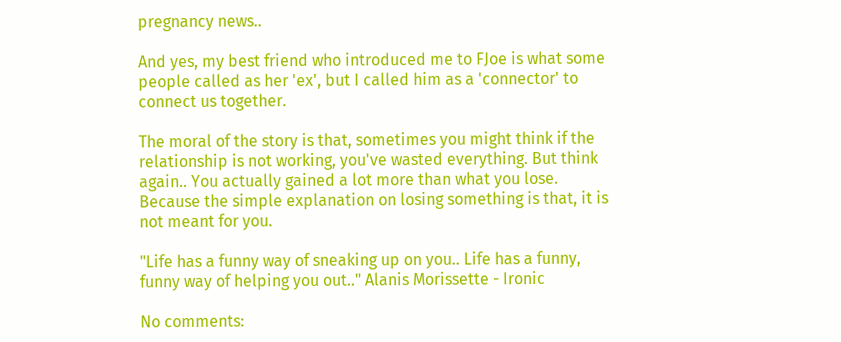pregnancy news..

And yes, my best friend who introduced me to FJoe is what some people called as her 'ex', but I called him as a 'connector' to connect us together.

The moral of the story is that, sometimes you might think if the relationship is not working, you've wasted everything. But think again.. You actually gained a lot more than what you lose. Because the simple explanation on losing something is that, it is not meant for you.

"Life has a funny way of sneaking up on you.. Life has a funny, funny way of helping you out.." Alanis Morissette - Ironic

No comments: